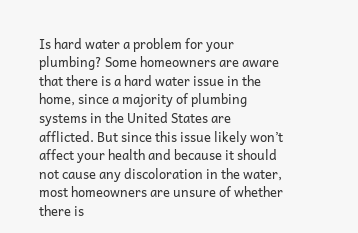Is hard water a problem for your plumbing? Some homeowners are aware that there is a hard water issue in the home, since a majority of plumbing systems in the United States are afflicted. But since this issue likely won’t affect your health and because it should not cause any discoloration in the water, most homeowners are unsure of whether there is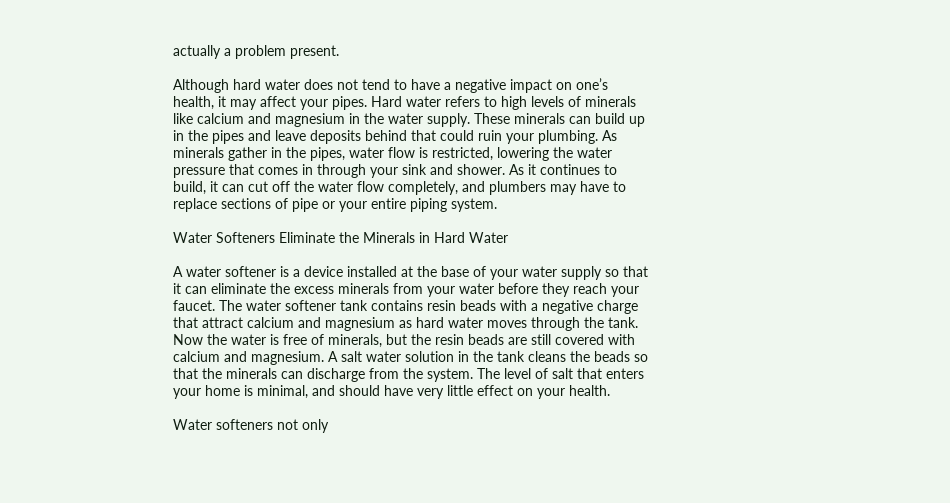actually a problem present.

Although hard water does not tend to have a negative impact on one’s health, it may affect your pipes. Hard water refers to high levels of minerals like calcium and magnesium in the water supply. These minerals can build up in the pipes and leave deposits behind that could ruin your plumbing. As minerals gather in the pipes, water flow is restricted, lowering the water pressure that comes in through your sink and shower. As it continues to build, it can cut off the water flow completely, and plumbers may have to replace sections of pipe or your entire piping system.

Water Softeners Eliminate the Minerals in Hard Water

A water softener is a device installed at the base of your water supply so that it can eliminate the excess minerals from your water before they reach your faucet. The water softener tank contains resin beads with a negative charge that attract calcium and magnesium as hard water moves through the tank. Now the water is free of minerals, but the resin beads are still covered with calcium and magnesium. A salt water solution in the tank cleans the beads so that the minerals can discharge from the system. The level of salt that enters your home is minimal, and should have very little effect on your health.

Water softeners not only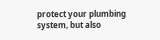protect your plumbing system, but also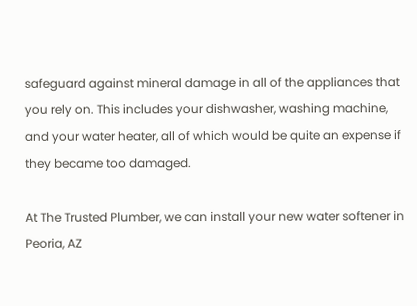safeguard against mineral damage in all of the appliances that you rely on. This includes your dishwasher, washing machine, and your water heater, all of which would be quite an expense if they became too damaged.

At The Trusted Plumber, we can install your new water softener in Peoria, AZ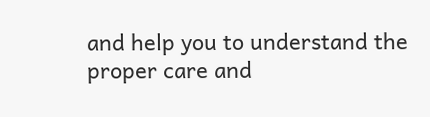and help you to understand the proper care and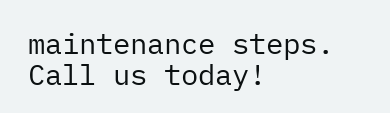maintenance steps. Call us today!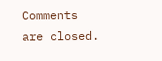Comments are closed.